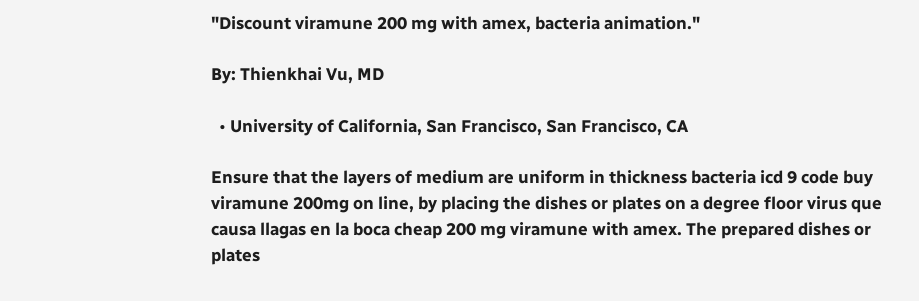"Discount viramune 200 mg with amex, bacteria animation."

By: Thienkhai Vu, MD

  • University of California, San Francisco, San Francisco, CA

Ensure that the layers of medium are uniform in thickness bacteria icd 9 code buy viramune 200mg on line, by placing the dishes or plates on a degree floor virus que causa llagas en la boca cheap 200 mg viramune with amex. The prepared dishes or plates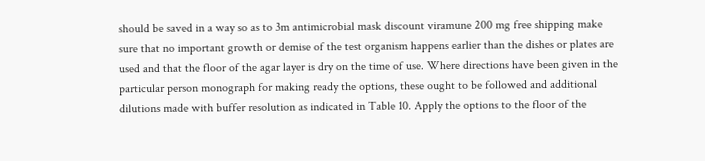should be saved in a way so as to 3m antimicrobial mask discount viramune 200 mg free shipping make sure that no important growth or demise of the test organism happens earlier than the dishes or plates are used and that the floor of the agar layer is dry on the time of use. Where directions have been given in the particular person monograph for making ready the options, these ought to be followed and additional dilutions made with buffer resolution as indicated in Table 10. Apply the options to the floor of the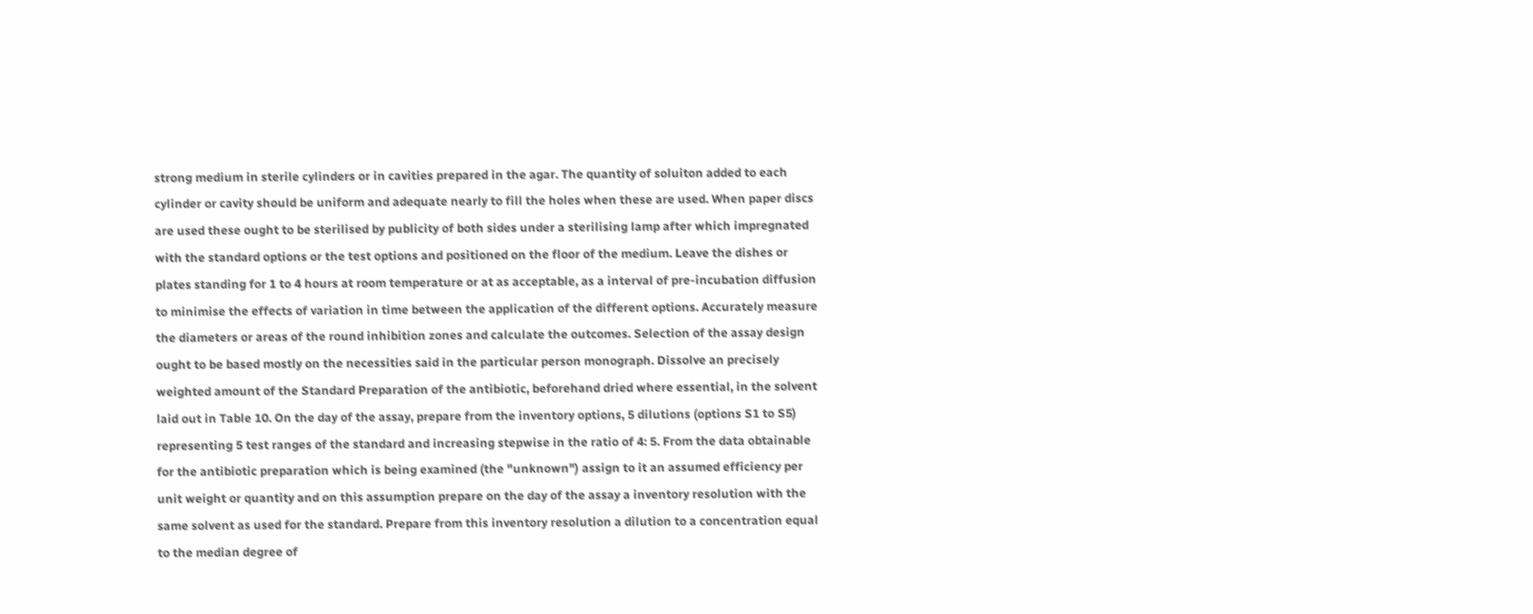strong medium in sterile cylinders or in cavities prepared in the agar. The quantity of soluiton added to each cylinder or cavity should be uniform and adequate nearly to fill the holes when these are used. When paper discs are used these ought to be sterilised by publicity of both sides under a sterilising lamp after which impregnated with the standard options or the test options and positioned on the floor of the medium. Leave the dishes or plates standing for 1 to 4 hours at room temperature or at as acceptable, as a interval of pre-incubation diffusion to minimise the effects of variation in time between the application of the different options. Accurately measure the diameters or areas of the round inhibition zones and calculate the outcomes. Selection of the assay design ought to be based mostly on the necessities said in the particular person monograph. Dissolve an precisely weighted amount of the Standard Preparation of the antibiotic, beforehand dried where essential, in the solvent laid out in Table 10. On the day of the assay, prepare from the inventory options, 5 dilutions (options S1 to S5) representing 5 test ranges of the standard and increasing stepwise in the ratio of 4: 5. From the data obtainable for the antibiotic preparation which is being examined (the "unknown") assign to it an assumed efficiency per unit weight or quantity and on this assumption prepare on the day of the assay a inventory resolution with the same solvent as used for the standard. Prepare from this inventory resolution a dilution to a concentration equal to the median degree of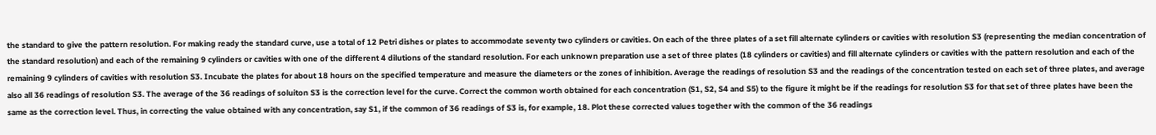the standard to give the pattern resolution. For making ready the standard curve, use a total of 12 Petri dishes or plates to accommodate seventy two cylinders or cavities. On each of the three plates of a set fill alternate cylinders or cavities with resolution S3 (representing the median concentration of the standard resolution) and each of the remaining 9 cylinders or cavities with one of the different 4 dilutions of the standard resolution. For each unknown preparation use a set of three plates (18 cylinders or cavities) and fill alternate cylinders or cavities with the pattern resolution and each of the remaining 9 cylinders of cavities with resolution S3. Incubate the plates for about 18 hours on the specified temperature and measure the diameters or the zones of inhibition. Average the readings of resolution S3 and the readings of the concentration tested on each set of three plates, and average also all 36 readings of resolution S3. The average of the 36 readings of soluiton S3 is the correction level for the curve. Correct the common worth obtained for each concentration (S1, S2, S4 and S5) to the figure it might be if the readings for resolution S3 for that set of three plates have been the same as the correction level. Thus, in correcting the value obtained with any concentration, say S1, if the common of 36 readings of S3 is, for example, 18. Plot these corrected values together with the common of the 36 readings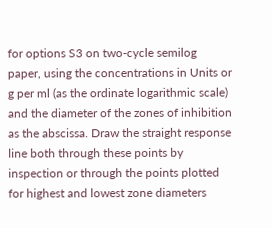for options S3 on two-cycle semilog paper, using the concentrations in Units or g per ml (as the ordinate logarithmic scale) and the diameter of the zones of inhibition as the abscissa. Draw the straight response line both through these points by inspection or through the points plotted for highest and lowest zone diameters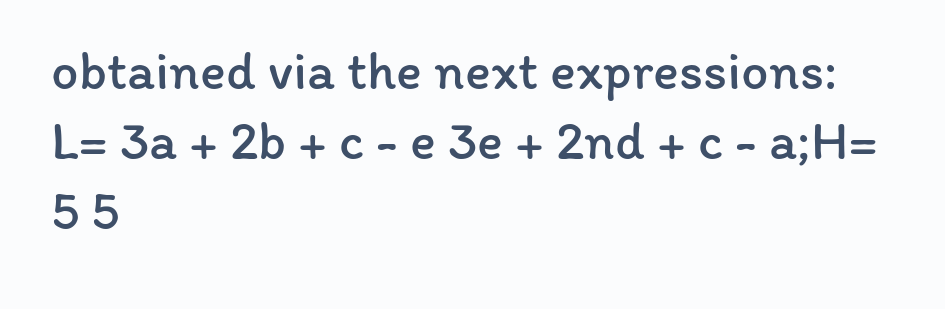obtained via the next expressions: L= 3a + 2b + c - e 3e + 2nd + c - a;H= 5 5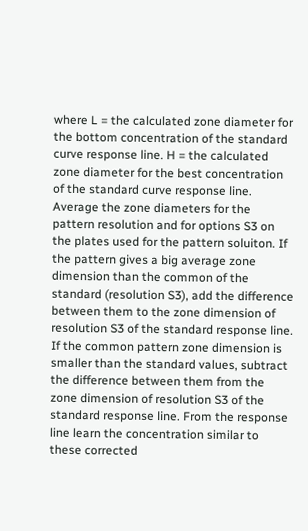where L = the calculated zone diameter for the bottom concentration of the standard curve response line. H = the calculated zone diameter for the best concentration of the standard curve response line. Average the zone diameters for the pattern resolution and for options S3 on the plates used for the pattern soluiton. If the pattern gives a big average zone dimension than the common of the standard (resolution S3), add the difference between them to the zone dimension of resolution S3 of the standard response line. If the common pattern zone dimension is smaller than the standard values, subtract the difference between them from the zone dimension of resolution S3 of the standard response line. From the response line learn the concentration similar to these corrected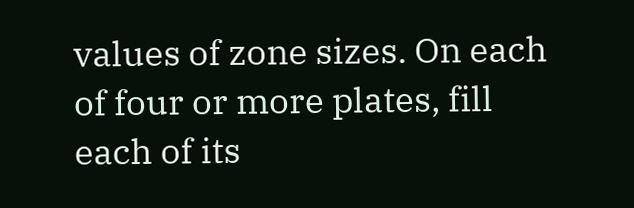values of zone sizes. On each of four or more plates, fill each of its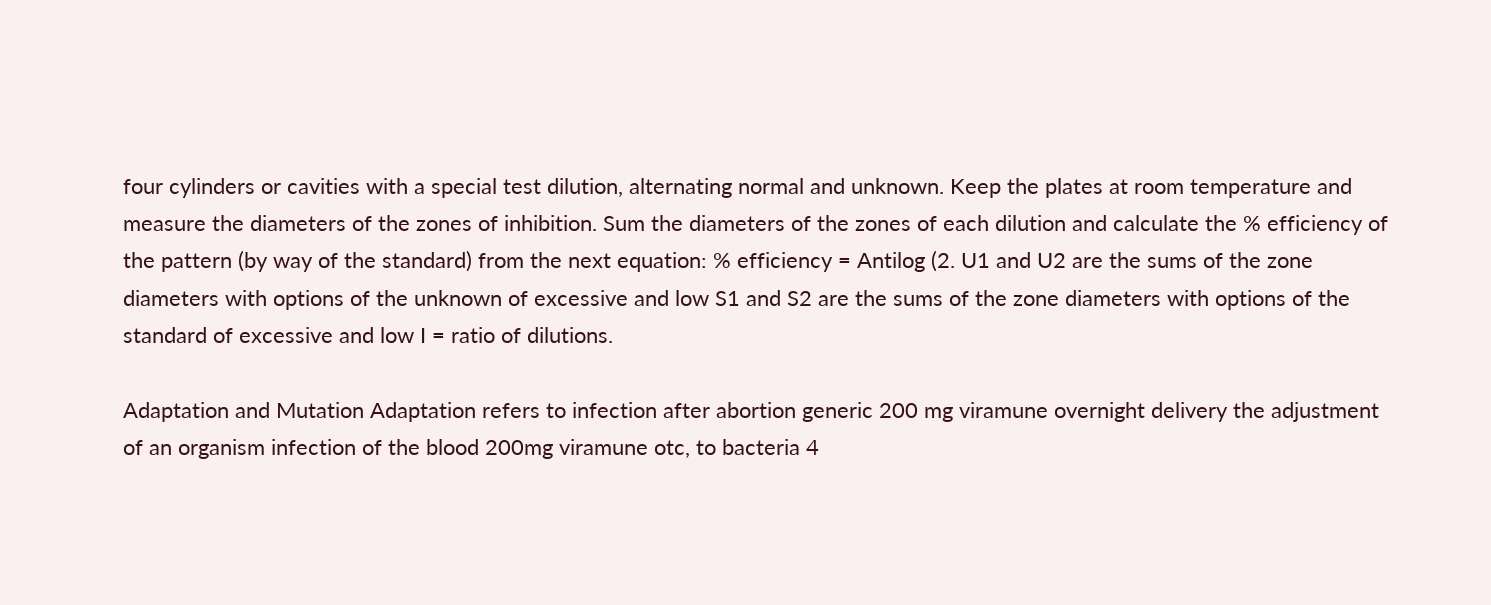four cylinders or cavities with a special test dilution, alternating normal and unknown. Keep the plates at room temperature and measure the diameters of the zones of inhibition. Sum the diameters of the zones of each dilution and calculate the % efficiency of the pattern (by way of the standard) from the next equation: % efficiency = Antilog (2. U1 and U2 are the sums of the zone diameters with options of the unknown of excessive and low S1 and S2 are the sums of the zone diameters with options of the standard of excessive and low I = ratio of dilutions.

Adaptation and Mutation Adaptation refers to infection after abortion generic 200 mg viramune overnight delivery the adjustment of an organism infection of the blood 200mg viramune otc, to bacteria 4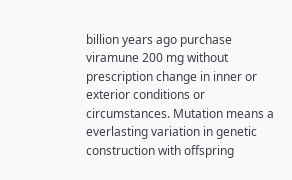billion years ago purchase viramune 200 mg without prescription change in inner or exterior conditions or circumstances. Mutation means a everlasting variation in genetic construction with offspring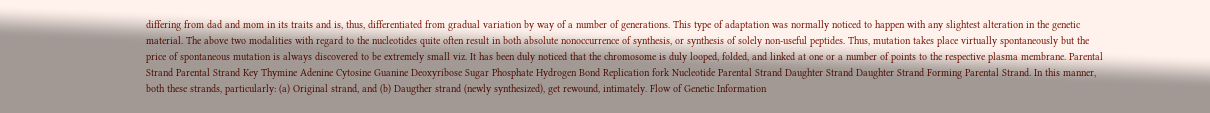differing from dad and mom in its traits and is, thus, differentiated from gradual variation by way of a number of generations. This type of adaptation was normally noticed to happen with any slightest alteration in the genetic material. The above two modalities with regard to the nucleotides quite often result in both absolute nonoccurrence of synthesis, or synthesis of solely non-useful peptides. Thus, mutation takes place virtually spontaneously but the price of spontaneous mutation is always discovered to be extremely small viz. It has been duly noticed that the chromosome is duly looped, folded, and linked at one or a number of points to the respective plasma membrane. Parental Strand Parental Strand Key Thymine Adenine Cytosine Guanine Deoxyribose Sugar Phosphate Hydrogen Bond Replication fork Nucleotide Parental Strand Daughter Strand Daughter Strand Forming Parental Strand. In this manner, both these strands, particularly: (a) Original strand, and (b) Daugther strand (newly synthesized), get rewound, intimately. Flow of Genetic Information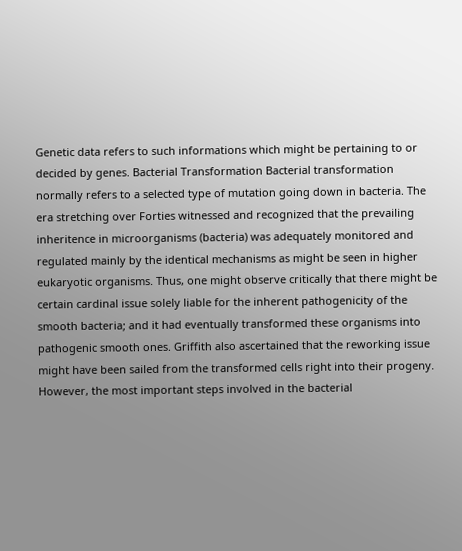Genetic data refers to such informations which might be pertaining to or decided by genes. Bacterial Transformation Bacterial transformation normally refers to a selected type of mutation going down in bacteria. The era stretching over Forties witnessed and recognized that the prevailing inheritence in microorganisms (bacteria) was adequately monitored and regulated mainly by the identical mechanisms as might be seen in higher eukaryotic organisms. Thus, one might observe critically that there might be certain cardinal issue solely liable for the inherent pathogenicity of the smooth bacteria; and it had eventually transformed these organisms into pathogenic smooth ones. Griffith also ascertained that the reworking issue might have been sailed from the transformed cells right into their progeny. However, the most important steps involved in the bacterial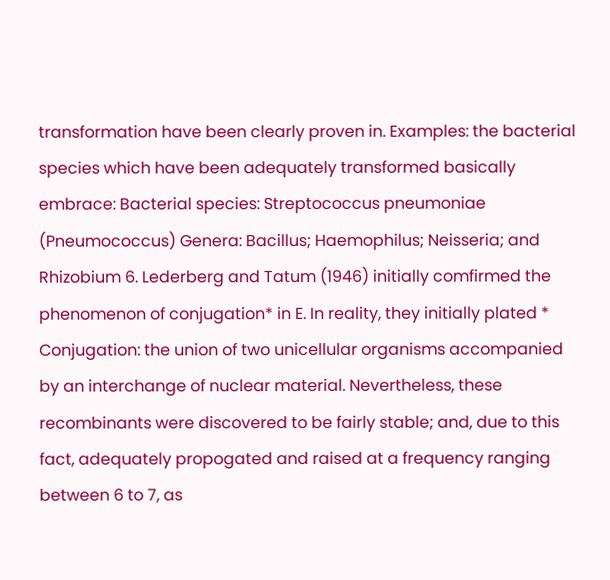transformation have been clearly proven in. Examples: the bacterial species which have been adequately transformed basically embrace: Bacterial species: Streptococcus pneumoniae (Pneumococcus) Genera: Bacillus; Haemophilus; Neisseria; and Rhizobium 6. Lederberg and Tatum (1946) initially comfirmed the phenomenon of conjugation* in E. In reality, they initially plated * Conjugation: the union of two unicellular organisms accompanied by an interchange of nuclear material. Nevertheless, these recombinants were discovered to be fairly stable; and, due to this fact, adequately propogated and raised at a frequency ranging between 6 to 7, as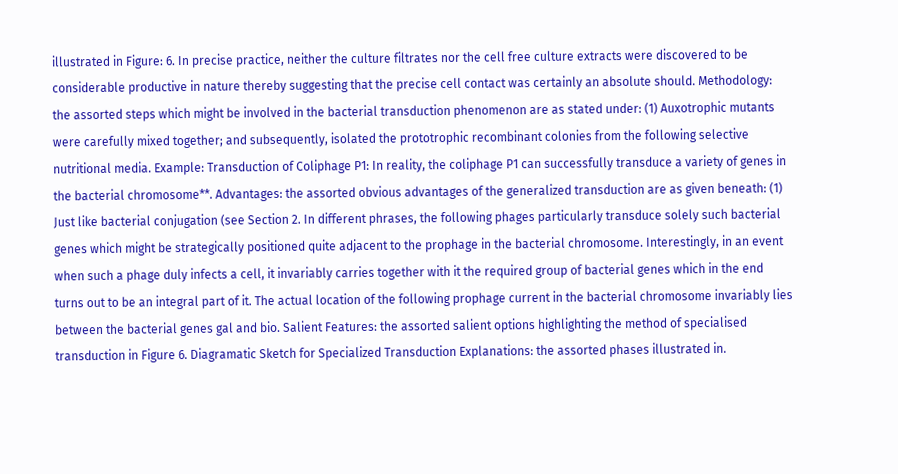illustrated in Figure: 6. In precise practice, neither the culture filtrates nor the cell free culture extracts were discovered to be considerable productive in nature thereby suggesting that the precise cell contact was certainly an absolute should. Methodology: the assorted steps which might be involved in the bacterial transduction phenomenon are as stated under: (1) Auxotrophic mutants were carefully mixed together; and subsequently, isolated the prototrophic recombinant colonies from the following selective nutritional media. Example: Transduction of Coliphage P1: In reality, the coliphage P1 can successfully transduce a variety of genes in the bacterial chromosome**. Advantages: the assorted obvious advantages of the generalized transduction are as given beneath: (1) Just like bacterial conjugation (see Section 2. In different phrases, the following phages particularly transduce solely such bacterial genes which might be strategically positioned quite adjacent to the prophage in the bacterial chromosome. Interestingly, in an event when such a phage duly infects a cell, it invariably carries together with it the required group of bacterial genes which in the end turns out to be an integral part of it. The actual location of the following prophage current in the bacterial chromosome invariably lies between the bacterial genes gal and bio. Salient Features: the assorted salient options highlighting the method of specialised transduction in Figure 6. Diagramatic Sketch for Specialized Transduction Explanations: the assorted phases illustrated in.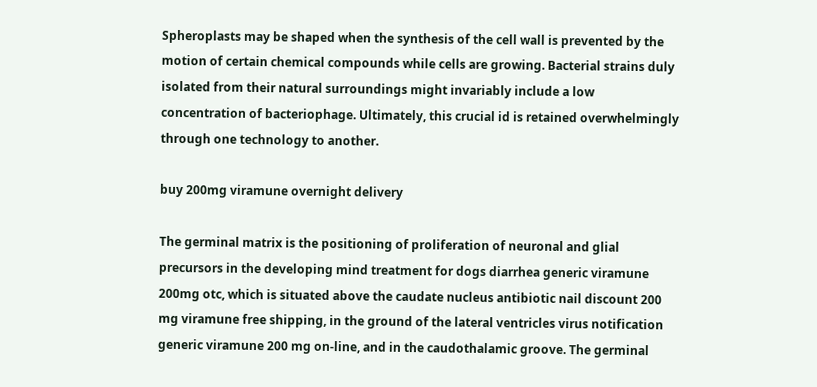Spheroplasts may be shaped when the synthesis of the cell wall is prevented by the motion of certain chemical compounds while cells are growing. Bacterial strains duly isolated from their natural surroundings might invariably include a low concentration of bacteriophage. Ultimately, this crucial id is retained overwhelmingly through one technology to another.

buy 200mg viramune overnight delivery

The germinal matrix is the positioning of proliferation of neuronal and glial precursors in the developing mind treatment for dogs diarrhea generic viramune 200mg otc, which is situated above the caudate nucleus antibiotic nail discount 200 mg viramune free shipping, in the ground of the lateral ventricles virus notification generic viramune 200 mg on-line, and in the caudothalamic groove. The germinal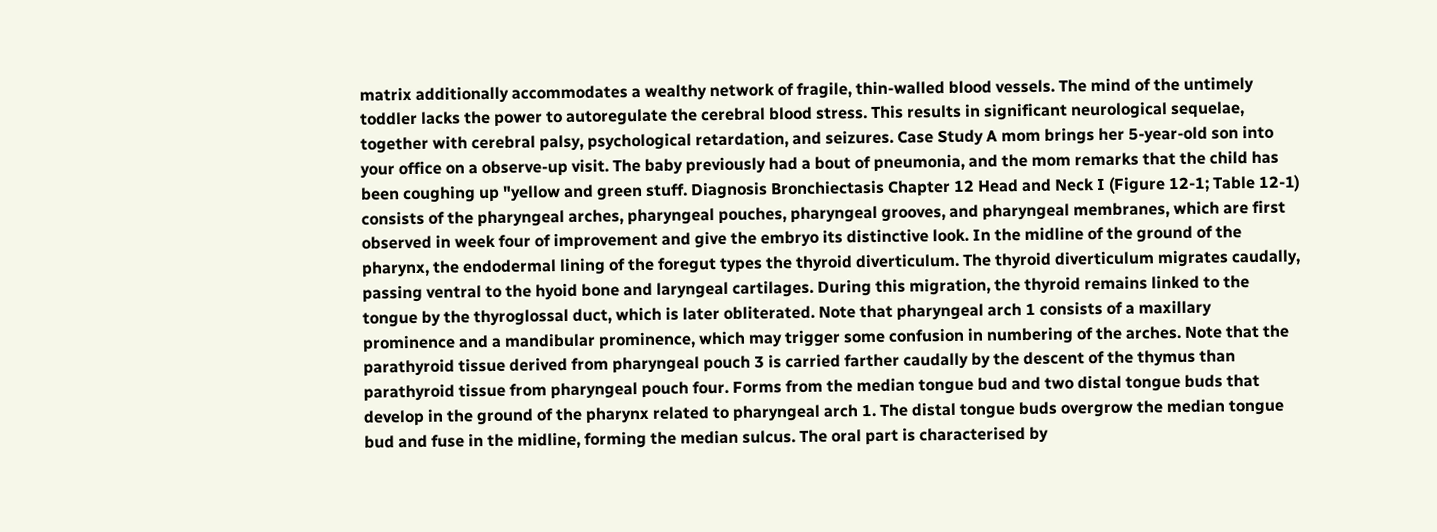matrix additionally accommodates a wealthy network of fragile, thin-walled blood vessels. The mind of the untimely toddler lacks the power to autoregulate the cerebral blood stress. This results in significant neurological sequelae, together with cerebral palsy, psychological retardation, and seizures. Case Study A mom brings her 5-year-old son into your office on a observe-up visit. The baby previously had a bout of pneumonia, and the mom remarks that the child has been coughing up "yellow and green stuff. Diagnosis Bronchiectasis Chapter 12 Head and Neck I (Figure 12-1; Table 12-1) consists of the pharyngeal arches, pharyngeal pouches, pharyngeal grooves, and pharyngeal membranes, which are first observed in week four of improvement and give the embryo its distinctive look. In the midline of the ground of the pharynx, the endodermal lining of the foregut types the thyroid diverticulum. The thyroid diverticulum migrates caudally, passing ventral to the hyoid bone and laryngeal cartilages. During this migration, the thyroid remains linked to the tongue by the thyroglossal duct, which is later obliterated. Note that pharyngeal arch 1 consists of a maxillary prominence and a mandibular prominence, which may trigger some confusion in numbering of the arches. Note that the parathyroid tissue derived from pharyngeal pouch 3 is carried farther caudally by the descent of the thymus than parathyroid tissue from pharyngeal pouch four. Forms from the median tongue bud and two distal tongue buds that develop in the ground of the pharynx related to pharyngeal arch 1. The distal tongue buds overgrow the median tongue bud and fuse in the midline, forming the median sulcus. The oral part is characterised by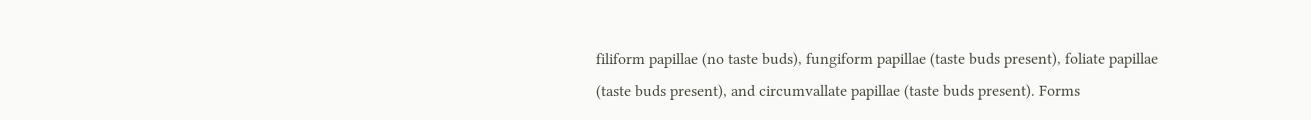filiform papillae (no taste buds), fungiform papillae (taste buds present), foliate papillae (taste buds present), and circumvallate papillae (taste buds present). Forms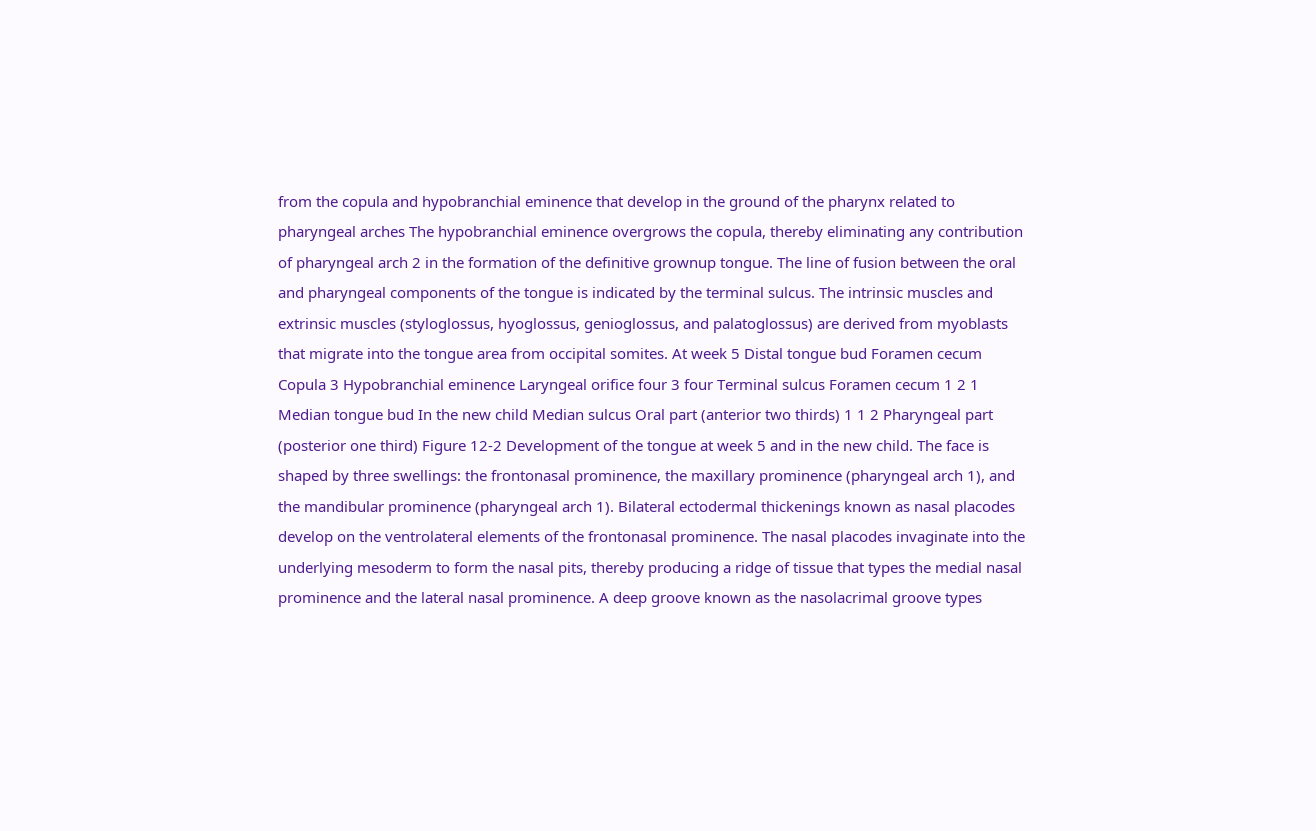from the copula and hypobranchial eminence that develop in the ground of the pharynx related to pharyngeal arches The hypobranchial eminence overgrows the copula, thereby eliminating any contribution of pharyngeal arch 2 in the formation of the definitive grownup tongue. The line of fusion between the oral and pharyngeal components of the tongue is indicated by the terminal sulcus. The intrinsic muscles and extrinsic muscles (styloglossus, hyoglossus, genioglossus, and palatoglossus) are derived from myoblasts that migrate into the tongue area from occipital somites. At week 5 Distal tongue bud Foramen cecum Copula 3 Hypobranchial eminence Laryngeal orifice four 3 four Terminal sulcus Foramen cecum 1 2 1 Median tongue bud In the new child Median sulcus Oral part (anterior two thirds) 1 1 2 Pharyngeal part (posterior one third) Figure 12-2 Development of the tongue at week 5 and in the new child. The face is shaped by three swellings: the frontonasal prominence, the maxillary prominence (pharyngeal arch 1), and the mandibular prominence (pharyngeal arch 1). Bilateral ectodermal thickenings known as nasal placodes develop on the ventrolateral elements of the frontonasal prominence. The nasal placodes invaginate into the underlying mesoderm to form the nasal pits, thereby producing a ridge of tissue that types the medial nasal prominence and the lateral nasal prominence. A deep groove known as the nasolacrimal groove types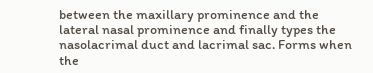between the maxillary prominence and the lateral nasal prominence and finally types the nasolacrimal duct and lacrimal sac. Forms when the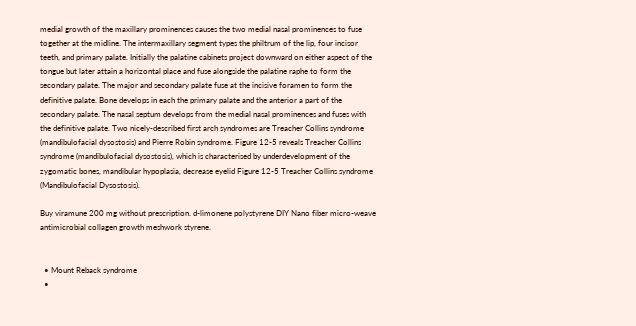medial growth of the maxillary prominences causes the two medial nasal prominences to fuse together at the midline. The intermaxillary segment types the philtrum of the lip, four incisor teeth, and primary palate. Initially the palatine cabinets project downward on either aspect of the tongue but later attain a horizontal place and fuse alongside the palatine raphe to form the secondary palate. The major and secondary palate fuse at the incisive foramen to form the definitive palate. Bone develops in each the primary palate and the anterior a part of the secondary palate. The nasal septum develops from the medial nasal prominences and fuses with the definitive palate. Two nicely-described first arch syndromes are Treacher Collins syndrome (mandibulofacial dysostosis) and Pierre Robin syndrome. Figure 12-5 reveals Treacher Collins syndrome (mandibulofacial dysostosis), which is characterised by underdevelopment of the zygomatic bones, mandibular hypoplasia, decrease eyelid Figure 12-5 Treacher Collins syndrome (Mandibulofacial Dysostosis).

Buy viramune 200 mg without prescription. d-limonene polystyrene DIY Nano fiber micro-weave antimicrobial collagen growth meshwork styrene.


  • Mount Reback syndrome
  •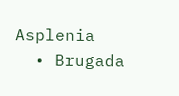Asplenia
  • Brugada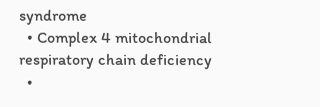syndrome
  • Complex 4 mitochondrial respiratory chain deficiency
  •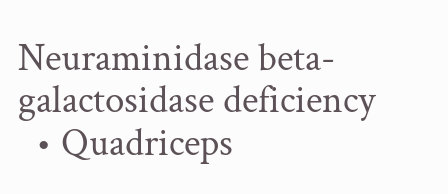Neuraminidase beta-galactosidase deficiency
  • Quadriceps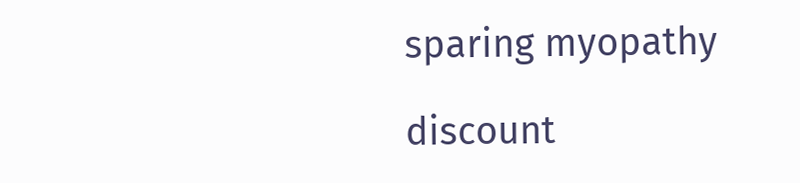sparing myopathy

discount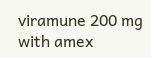viramune 200 mg with amex